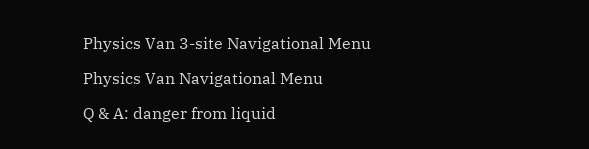Physics Van 3-site Navigational Menu

Physics Van Navigational Menu

Q & A: danger from liquid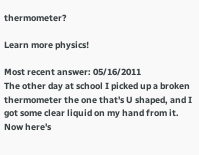thermometer?

Learn more physics!

Most recent answer: 05/16/2011
The other day at school I picked up a broken thermometer the one that's U shaped, and I got some clear liquid on my hand from it. Now here's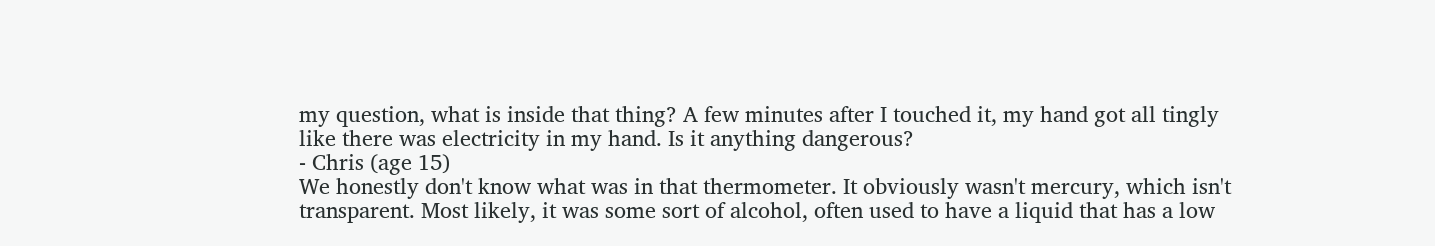my question, what is inside that thing? A few minutes after I touched it, my hand got all tingly like there was electricity in my hand. Is it anything dangerous?
- Chris (age 15)
We honestly don't know what was in that thermometer. It obviously wasn't mercury, which isn't transparent. Most likely, it was some sort of alcohol, often used to have a liquid that has a low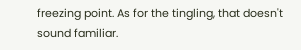freezing point. As for the tingling, that doesn't sound familiar.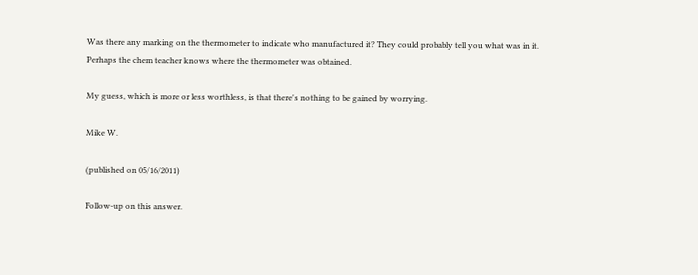Was there any marking on the thermometer to indicate who manufactured it? They could probably tell you what was in it. Perhaps the chem teacher knows where the thermometer was obtained.

My guess, which is more or less worthless, is that there's nothing to be gained by worrying.

Mike W.

(published on 05/16/2011)

Follow-up on this answer.